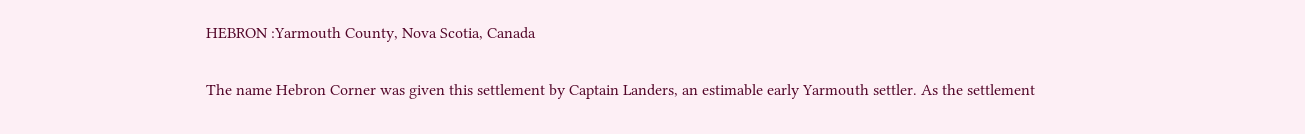HEBRON :Yarmouth County, Nova Scotia, Canada

The name Hebron Corner was given this settlement by Captain Landers, an estimable early Yarmouth settler. As the settlement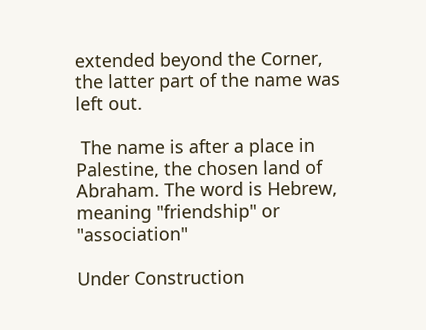extended beyond the Corner, the latter part of the name was left out.

 The name is after a place in Palestine, the chosen land of Abraham. The word is Hebrew, meaning "friendship" or "association"

Under Construction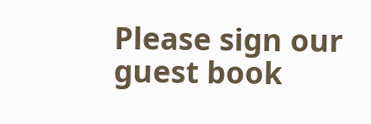Please sign our guest book